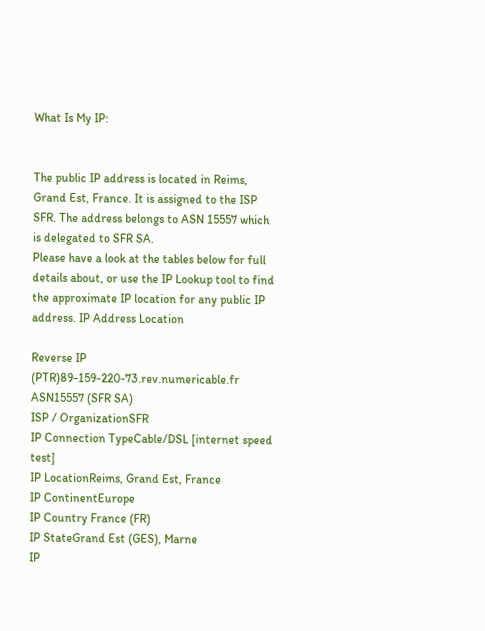What Is My IP:


The public IP address is located in Reims, Grand Est, France. It is assigned to the ISP SFR. The address belongs to ASN 15557 which is delegated to SFR SA.
Please have a look at the tables below for full details about, or use the IP Lookup tool to find the approximate IP location for any public IP address. IP Address Location

Reverse IP (PTR)89-159-220-73.rev.numericable.fr
ASN15557 (SFR SA)
ISP / OrganizationSFR
IP Connection TypeCable/DSL [internet speed test]
IP LocationReims, Grand Est, France
IP ContinentEurope
IP Country France (FR)
IP StateGrand Est (GES), Marne
IP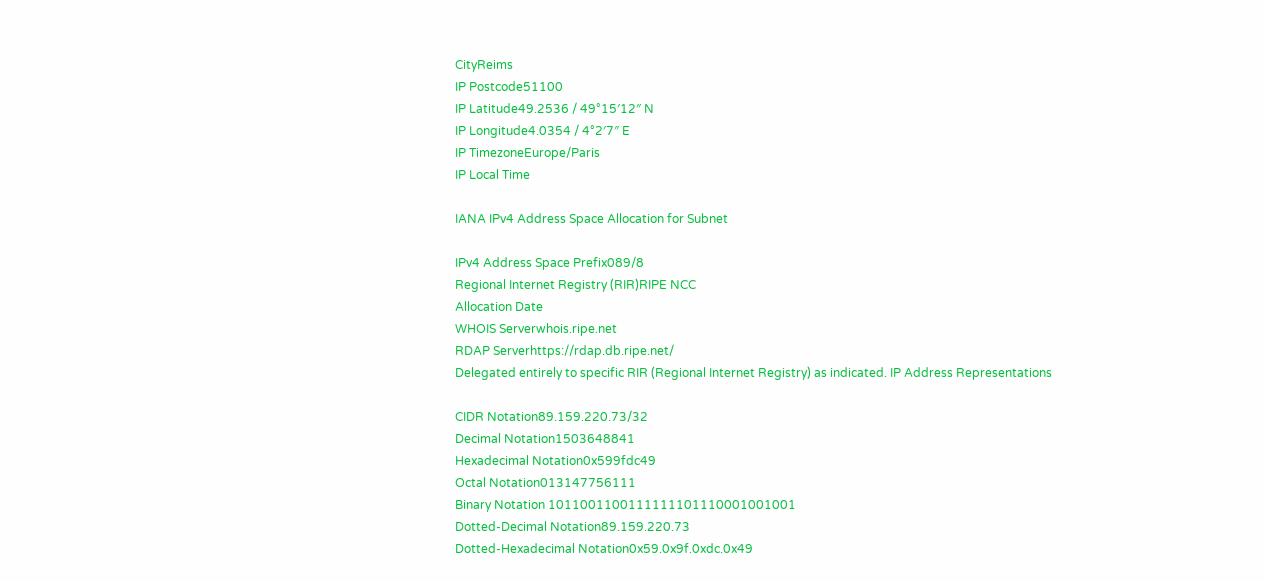CityReims
IP Postcode51100
IP Latitude49.2536 / 49°15′12″ N
IP Longitude4.0354 / 4°2′7″ E
IP TimezoneEurope/Paris
IP Local Time

IANA IPv4 Address Space Allocation for Subnet

IPv4 Address Space Prefix089/8
Regional Internet Registry (RIR)RIPE NCC
Allocation Date
WHOIS Serverwhois.ripe.net
RDAP Serverhttps://rdap.db.ripe.net/
Delegated entirely to specific RIR (Regional Internet Registry) as indicated. IP Address Representations

CIDR Notation89.159.220.73/32
Decimal Notation1503648841
Hexadecimal Notation0x599fdc49
Octal Notation013147756111
Binary Notation 1011001100111111101110001001001
Dotted-Decimal Notation89.159.220.73
Dotted-Hexadecimal Notation0x59.0x9f.0xdc.0x49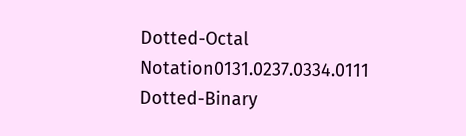Dotted-Octal Notation0131.0237.0334.0111
Dotted-Binary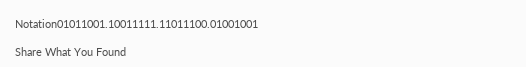Notation01011001.10011111.11011100.01001001

Share What You Found